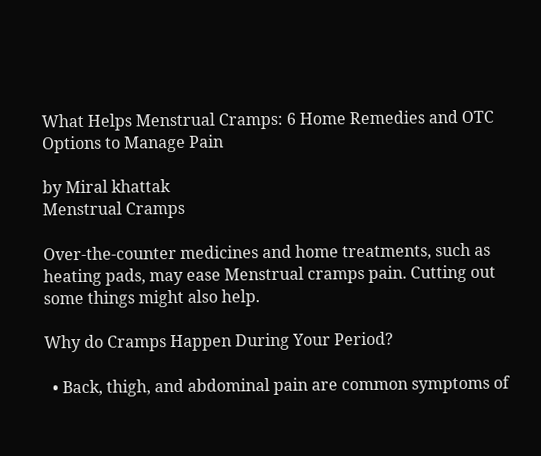What Helps Menstrual Cramps: 6 Home Remedies and OTC Options to Manage Pain

by Miral khattak
Menstrual Cramps

Over-the-counter medicines and home treatments, such as heating pads, may ease Menstrual cramps pain. Cutting out some things might also help.

Why do Cramps Happen During Your Period?

  • Back, thigh, and abdominal pain are common symptoms of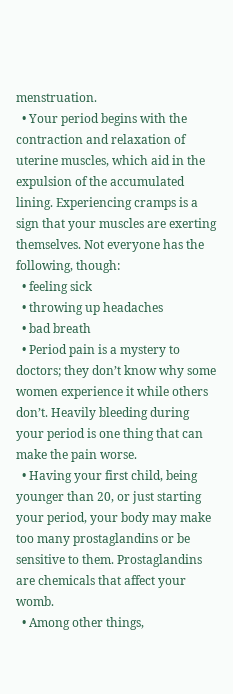menstruation.
  • Your period begins with the contraction and relaxation of uterine muscles, which aid in the expulsion of the accumulated lining. Experiencing cramps is a sign that your muscles are exerting themselves. Not everyone has the following, though:
  • feeling sick
  • throwing up headaches
  • bad breath
  • Period pain is a mystery to doctors; they don’t know why some women experience it while others don’t. Heavily bleeding during your period is one thing that can make the pain worse.
  • Having your first child, being younger than 20, or just starting your period, your body may make too many prostaglandins or be sensitive to them. Prostaglandins are chemicals that affect your womb.
  • Among other things,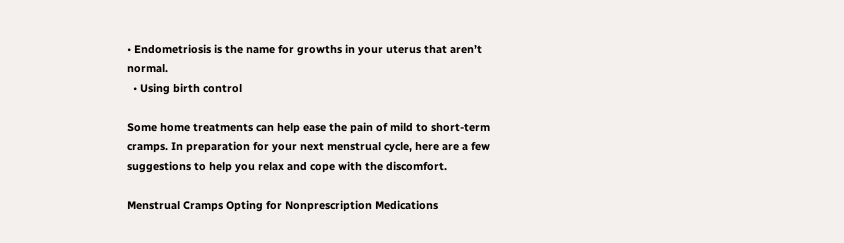• Endometriosis is the name for growths in your uterus that aren’t normal.
  • Using birth control

Some home treatments can help ease the pain of mild to short-term cramps. In preparation for your next menstrual cycle, here are a few suggestions to help you relax and cope with the discomfort.

Menstrual Cramps Opting for Nonprescription Medications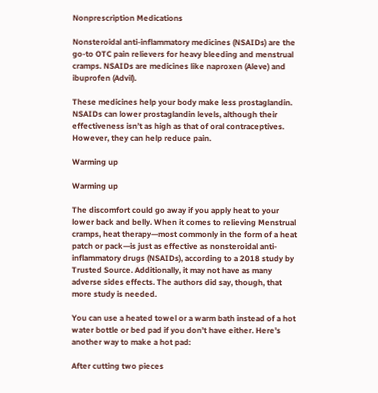Nonprescription Medications

Nonsteroidal anti-inflammatory medicines (NSAIDs) are the go-to OTC pain relievers for heavy bleeding and menstrual cramps. NSAIDs are medicines like naproxen (Aleve) and ibuprofen (Advil).

These medicines help your body make less prostaglandin. NSAIDs can lower prostaglandin levels, although their effectiveness isn’t as high as that of oral contraceptives. However, they can help reduce pain.

Warming up

Warming up

The discomfort could go away if you apply heat to your lower back and belly. When it comes to relieving Menstrual cramps, heat therapy—most commonly in the form of a heat patch or pack—is just as effective as nonsteroidal anti-inflammatory drugs (NSAIDs), according to a 2018 study by Trusted Source. Additionally, it may not have as many adverse sides effects. The authors did say, though, that more study is needed.

You can use a heated towel or a warm bath instead of a hot water bottle or bed pad if you don’t have either. Here’s another way to make a hot pad:

After cutting two pieces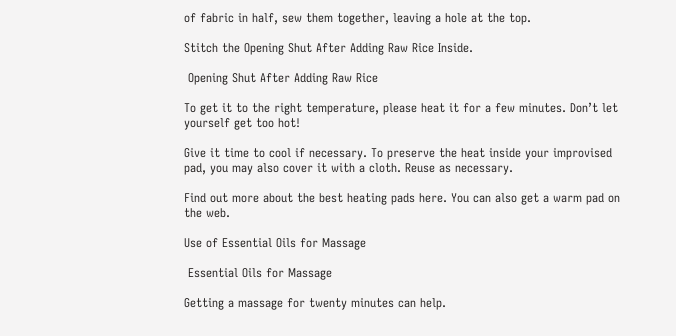of fabric in half, sew them together, leaving a hole at the top.

Stitch the Opening Shut After Adding Raw Rice Inside.

 Opening Shut After Adding Raw Rice

To get it to the right temperature, please heat it for a few minutes. Don’t let yourself get too hot!

Give it time to cool if necessary. To preserve the heat inside your improvised pad, you may also cover it with a cloth. Reuse as necessary.

Find out more about the best heating pads here. You can also get a warm pad on the web.

Use of Essential Oils for Massage

 Essential Oils for Massage

Getting a massage for twenty minutes can help.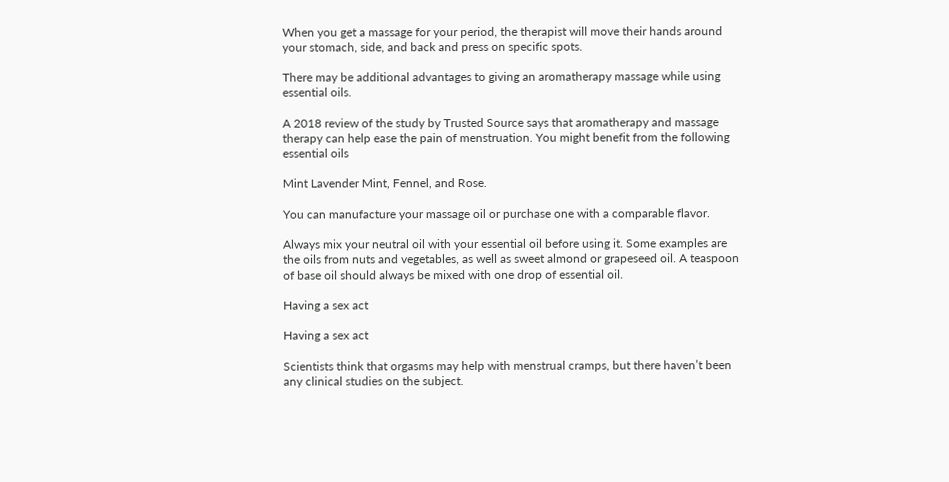When you get a massage for your period, the therapist will move their hands around your stomach, side, and back and press on specific spots.

There may be additional advantages to giving an aromatherapy massage while using essential oils.

A 2018 review of the study by Trusted Source says that aromatherapy and massage therapy can help ease the pain of menstruation. You might benefit from the following essential oils

Mint Lavender Mint, Fennel, and Rose.

You can manufacture your massage oil or purchase one with a comparable flavor.

Always mix your neutral oil with your essential oil before using it. Some examples are the oils from nuts and vegetables, as well as sweet almond or grapeseed oil. A teaspoon of base oil should always be mixed with one drop of essential oil.

Having a sex act

Having a sex act

Scientists think that orgasms may help with menstrual cramps, but there haven’t been any clinical studies on the subject.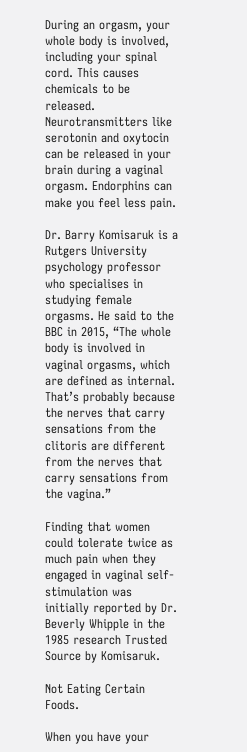During an orgasm, your whole body is involved, including your spinal cord. This causes chemicals to be released. Neurotransmitters like serotonin and oxytocin can be released in your brain during a vaginal orgasm. Endorphins can make you feel less pain.

Dr. Barry Komisaruk is a Rutgers University psychology professor who specialises in studying female orgasms. He said to the BBC in 2015, “The whole body is involved in vaginal orgasms, which are defined as internal. That’s probably because the nerves that carry sensations from the clitoris are different from the nerves that carry sensations from the vagina.”

Finding that women could tolerate twice as much pain when they engaged in vaginal self-stimulation was initially reported by Dr. Beverly Whipple in the 1985 research Trusted Source by Komisaruk.

Not Eating Certain Foods.

When you have your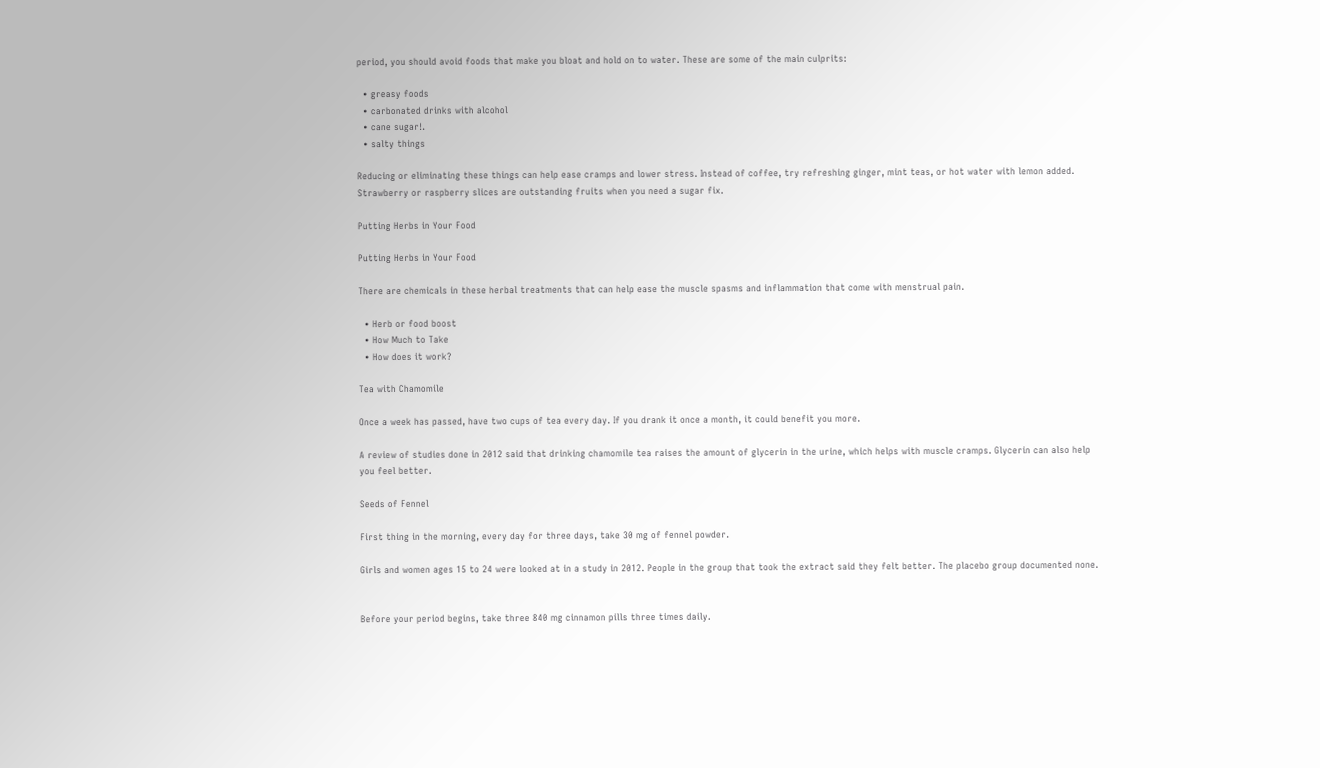period, you should avoid foods that make you bloat and hold on to water. These are some of the main culprits:

  • greasy foods
  • carbonated drinks with alcohol
  • cane sugar!.
  • salty things

Reducing or eliminating these things can help ease cramps and lower stress. Instead of coffee, try refreshing ginger, mint teas, or hot water with lemon added. Strawberry or raspberry slices are outstanding fruits when you need a sugar fix.

Putting Herbs in Your Food

Putting Herbs in Your Food

There are chemicals in these herbal treatments that can help ease the muscle spasms and inflammation that come with menstrual pain.

  • Herb or food boost
  • How Much to Take
  • How does it work?

Tea with Chamomile

Once a week has passed, have two cups of tea every day. If you drank it once a month, it could benefit you more.

A review of studies done in 2012 said that drinking chamomile tea raises the amount of glycerin in the urine, which helps with muscle cramps. Glycerin can also help you feel better.

Seeds of Fennel

First thing in the morning, every day for three days, take 30 mg of fennel powder.

Girls and women ages 15 to 24 were looked at in a study in 2012. People in the group that took the extract said they felt better. The placebo group documented none.


Before your period begins, take three 840 mg cinnamon pills three times daily.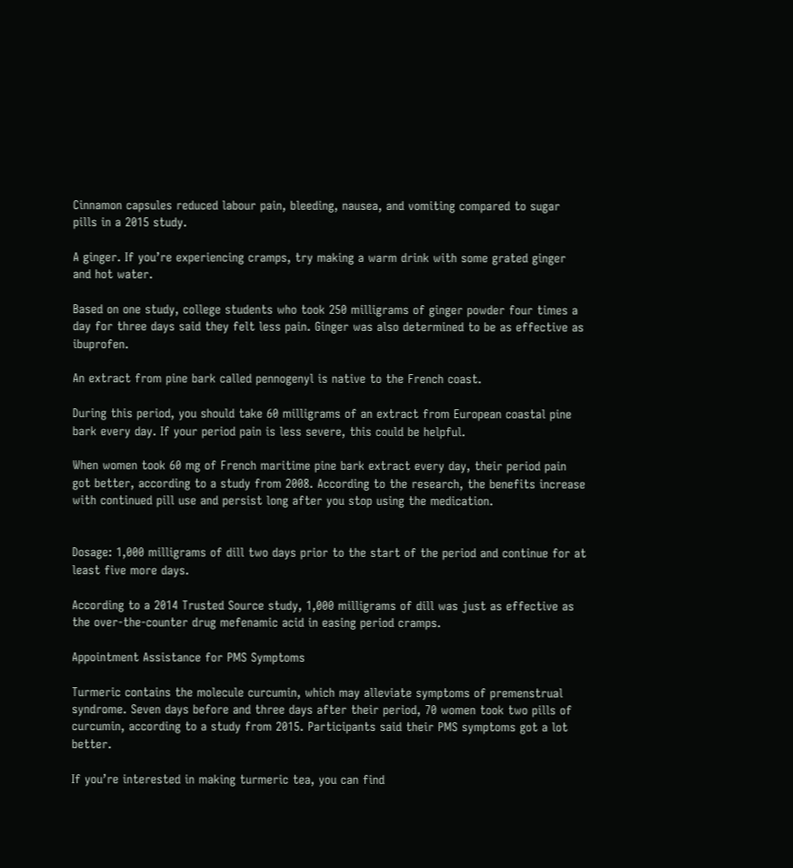Cinnamon capsules reduced labour pain, bleeding, nausea, and vomiting compared to sugar pills in a 2015 study.

A ginger. If you’re experiencing cramps, try making a warm drink with some grated ginger and hot water.

Based on one study, college students who took 250 milligrams of ginger powder four times a day for three days said they felt less pain. Ginger was also determined to be as effective as ibuprofen.

An extract from pine bark called pennogenyl is native to the French coast.

During this period, you should take 60 milligrams of an extract from European coastal pine bark every day. If your period pain is less severe, this could be helpful.

When women took 60 mg of French maritime pine bark extract every day, their period pain got better, according to a study from 2008. According to the research, the benefits increase with continued pill use and persist long after you stop using the medication.


Dosage: 1,000 milligrams of dill two days prior to the start of the period and continue for at least five more days.

According to a 2014 Trusted Source study, 1,000 milligrams of dill was just as effective as the over-the-counter drug mefenamic acid in easing period cramps.

Appointment Assistance for PMS Symptoms

Turmeric contains the molecule curcumin, which may alleviate symptoms of premenstrual syndrome. Seven days before and three days after their period, 70 women took two pills of curcumin, according to a study from 2015. Participants said their PMS symptoms got a lot better.

If you’re interested in making turmeric tea, you can find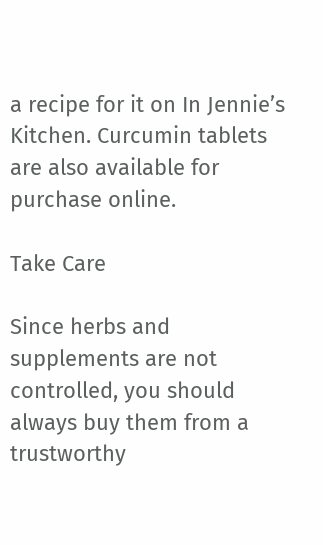a recipe for it on In Jennie’s Kitchen. Curcumin tablets are also available for purchase online.

Take Care

Since herbs and supplements are not controlled, you should always buy them from a trustworthy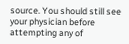source. You should still see your physician before attempting any of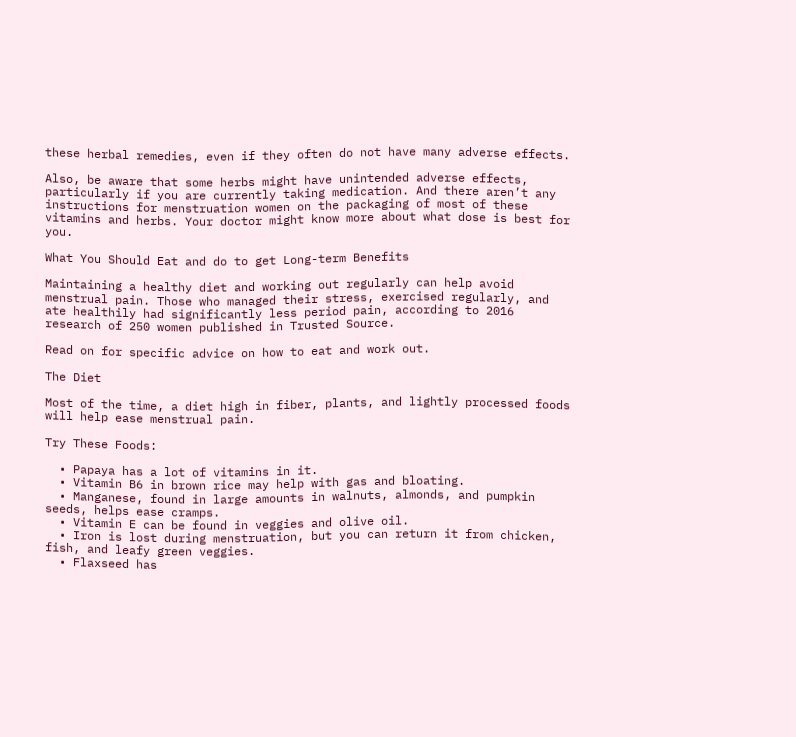these herbal remedies, even if they often do not have many adverse effects.

Also, be aware that some herbs might have unintended adverse effects, particularly if you are currently taking medication. And there aren’t any instructions for menstruation women on the packaging of most of these vitamins and herbs. Your doctor might know more about what dose is best for you.

What You Should Eat and do to get Long-term Benefits

Maintaining a healthy diet and working out regularly can help avoid menstrual pain. Those who managed their stress, exercised regularly, and ate healthily had significantly less period pain, according to 2016 research of 250 women published in Trusted Source.

Read on for specific advice on how to eat and work out.

The Diet

Most of the time, a diet high in fiber, plants, and lightly processed foods will help ease menstrual pain.

Try These Foods:

  • Papaya has a lot of vitamins in it.
  • Vitamin B6 in brown rice may help with gas and bloating.
  • Manganese, found in large amounts in walnuts, almonds, and pumpkin seeds, helps ease cramps.
  • Vitamin E can be found in veggies and olive oil.
  • Iron is lost during menstruation, but you can return it from chicken, fish, and leafy green veggies.
  • Flaxseed has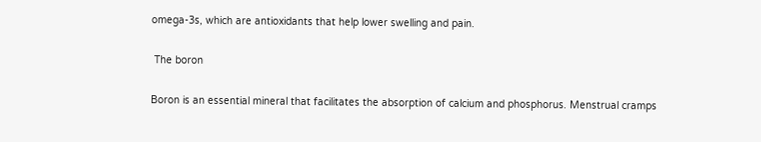omega-3s, which are antioxidants that help lower swelling and pain.

 The boron

Boron is an essential mineral that facilitates the absorption of calcium and phosphorus. Menstrual cramps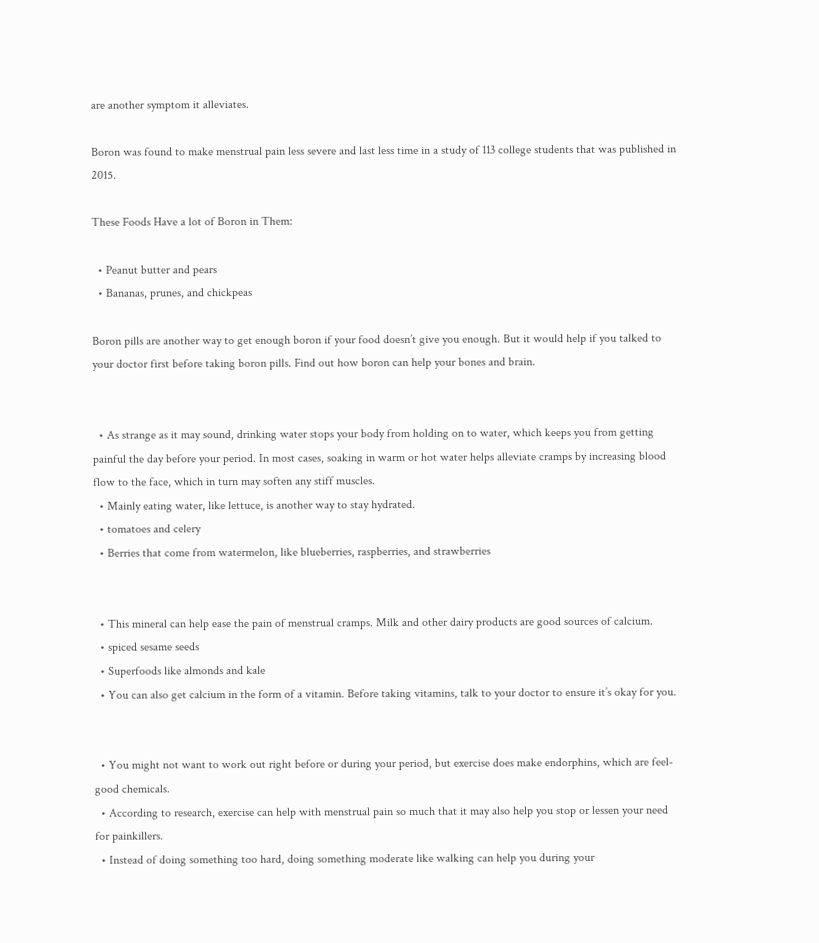are another symptom it alleviates.

Boron was found to make menstrual pain less severe and last less time in a study of 113 college students that was published in 2015.

These Foods Have a lot of Boron in Them:

  • Peanut butter and pears
  • Bananas, prunes, and chickpeas

Boron pills are another way to get enough boron if your food doesn’t give you enough. But it would help if you talked to your doctor first before taking boron pills. Find out how boron can help your bones and brain.


  • As strange as it may sound, drinking water stops your body from holding on to water, which keeps you from getting painful the day before your period. In most cases, soaking in warm or hot water helps alleviate cramps by increasing blood flow to the face, which in turn may soften any stiff muscles.
  • Mainly eating water, like lettuce, is another way to stay hydrated.
  • tomatoes and celery
  • Berries that come from watermelon, like blueberries, raspberries, and strawberries


  • This mineral can help ease the pain of menstrual cramps. Milk and other dairy products are good sources of calcium.
  • spiced sesame seeds
  • Superfoods like almonds and kale
  • You can also get calcium in the form of a vitamin. Before taking vitamins, talk to your doctor to ensure it’s okay for you.


  • You might not want to work out right before or during your period, but exercise does make endorphins, which are feel-good chemicals.
  • According to research, exercise can help with menstrual pain so much that it may also help you stop or lessen your need for painkillers.
  • Instead of doing something too hard, doing something moderate like walking can help you during your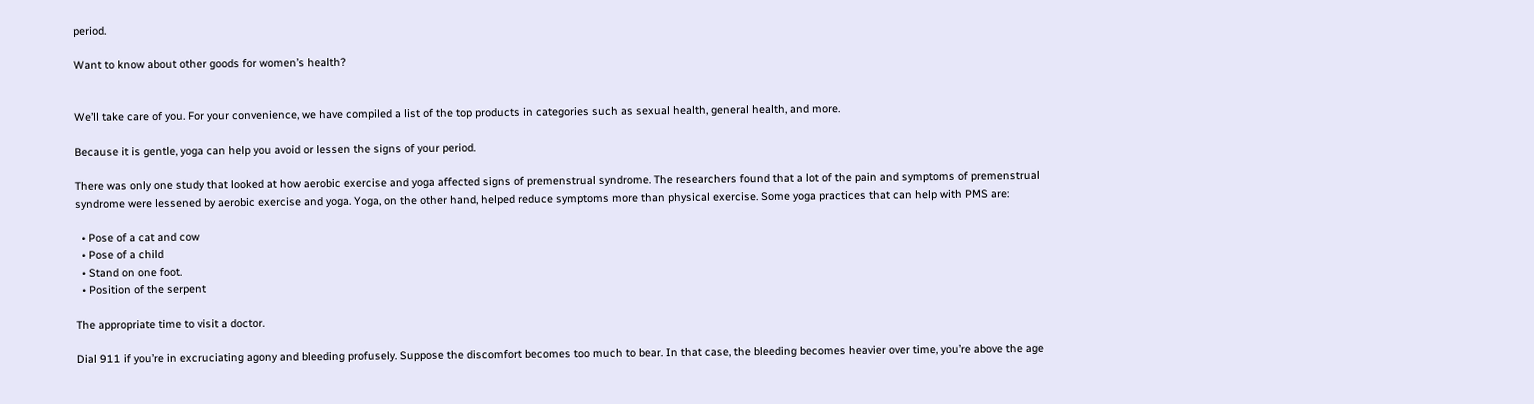period.

Want to know about other goods for women’s health?


We’ll take care of you. For your convenience, we have compiled a list of the top products in categories such as sexual health, general health, and more.

Because it is gentle, yoga can help you avoid or lessen the signs of your period.

There was only one study that looked at how aerobic exercise and yoga affected signs of premenstrual syndrome. The researchers found that a lot of the pain and symptoms of premenstrual syndrome were lessened by aerobic exercise and yoga. Yoga, on the other hand, helped reduce symptoms more than physical exercise. Some yoga practices that can help with PMS are:

  • Pose of a cat and cow
  • Pose of a child
  • Stand on one foot.
  • Position of the serpent

The appropriate time to visit a doctor.

Dial 911 if you’re in excruciating agony and bleeding profusely. Suppose the discomfort becomes too much to bear. In that case, the bleeding becomes heavier over time, you’re above the age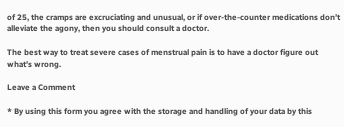of 25, the cramps are excruciating and unusual, or if over-the-counter medications don’t alleviate the agony, then you should consult a doctor.

The best way to treat severe cases of menstrual pain is to have a doctor figure out what’s wrong.

Leave a Comment

* By using this form you agree with the storage and handling of your data by this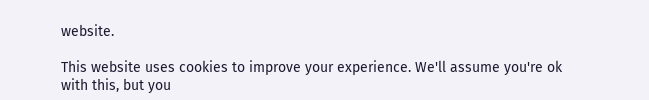website.

This website uses cookies to improve your experience. We'll assume you're ok with this, but you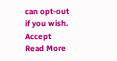can opt-out if you wish. Accept Read More